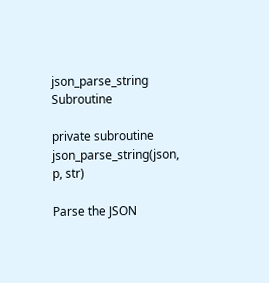json_parse_string Subroutine

private subroutine json_parse_string(json, p, str)

Parse the JSON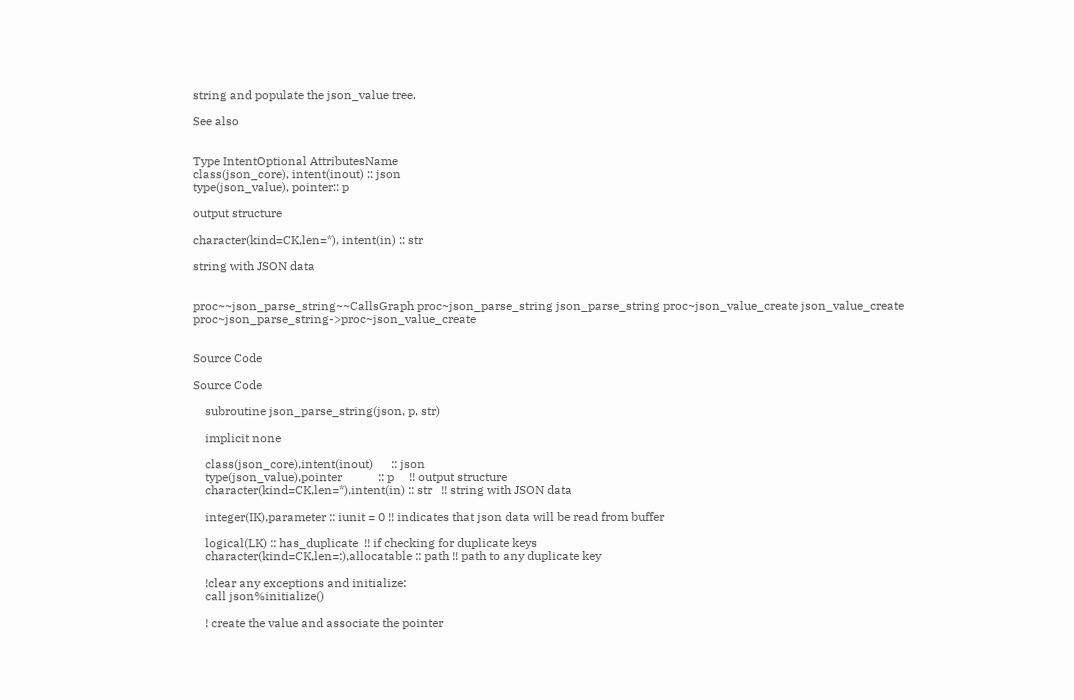string and populate the json_value tree.

See also


Type IntentOptional AttributesName
class(json_core), intent(inout) :: json
type(json_value), pointer:: p

output structure

character(kind=CK,len=*), intent(in) :: str

string with JSON data


proc~~json_parse_string~~CallsGraph proc~json_parse_string json_parse_string proc~json_value_create json_value_create proc~json_parse_string->proc~json_value_create


Source Code

Source Code

    subroutine json_parse_string(json, p, str)

    implicit none

    class(json_core),intent(inout)      :: json
    type(json_value),pointer            :: p     !! output structure
    character(kind=CK,len=*),intent(in) :: str   !! string with JSON data

    integer(IK),parameter :: iunit = 0 !! indicates that json data will be read from buffer

    logical(LK) :: has_duplicate  !! if checking for duplicate keys
    character(kind=CK,len=:),allocatable :: path !! path to any duplicate key

    !clear any exceptions and initialize:
    call json%initialize()

    ! create the value and associate the pointer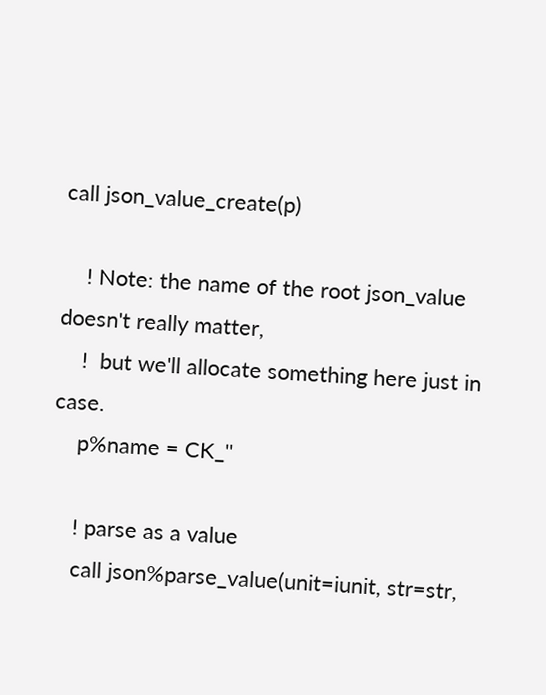call json_value_create(p)

    ! Note: the name of the root json_value doesn't really matter,
    !  but we'll allocate something here just in case.
    p%name = CK_''

    ! parse as a value
    call json%parse_value(unit=iunit, str=str,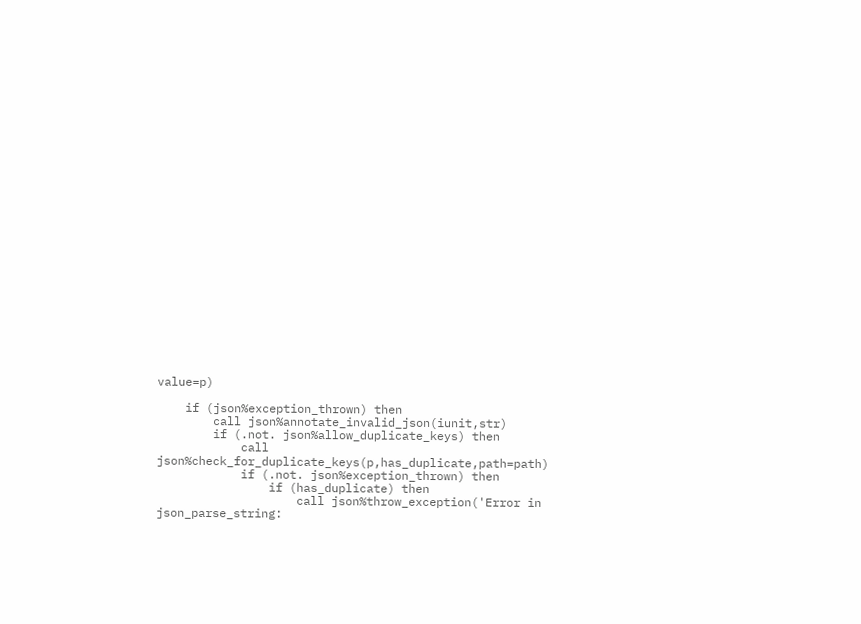value=p)

    if (json%exception_thrown) then
        call json%annotate_invalid_json(iunit,str)
        if (.not. json%allow_duplicate_keys) then
            call json%check_for_duplicate_keys(p,has_duplicate,path=path)
            if (.not. json%exception_thrown) then
                if (has_duplicate) then
                    call json%throw_exception('Error in json_parse_string: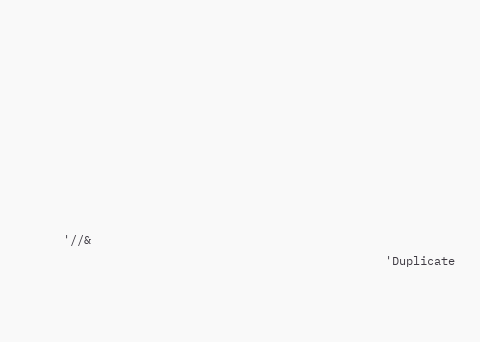'//&
                                              'Duplicate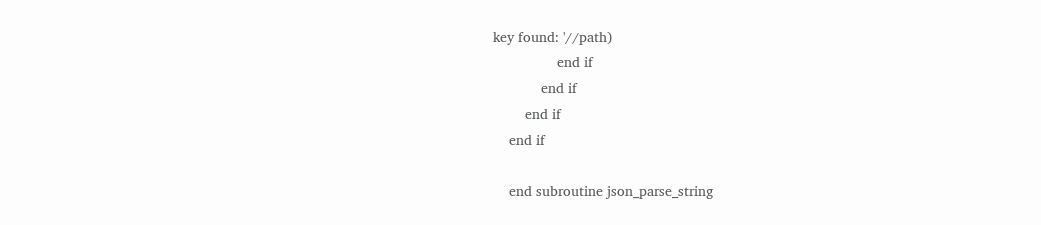key found: '//path)
                end if
            end if
        end if
    end if

    end subroutine json_parse_string